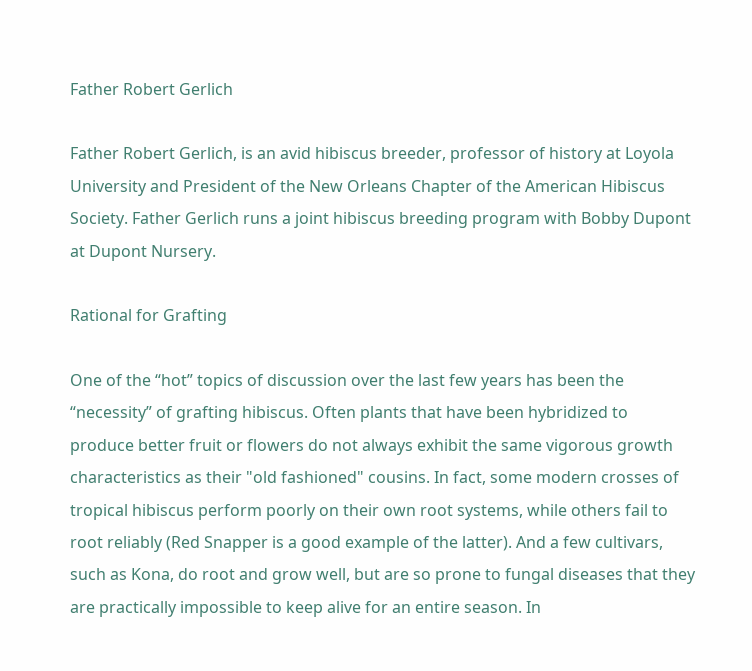Father Robert Gerlich

Father Robert Gerlich, is an avid hibiscus breeder, professor of history at Loyola University and President of the New Orleans Chapter of the American Hibiscus Society. Father Gerlich runs a joint hibiscus breeding program with Bobby Dupont at Dupont Nursery.

Rational for Grafting

One of the “hot” topics of discussion over the last few years has been the “necessity” of grafting hibiscus. Often plants that have been hybridized to produce better fruit or flowers do not always exhibit the same vigorous growth characteristics as their "old fashioned" cousins. In fact, some modern crosses of tropical hibiscus perform poorly on their own root systems, while others fail to root reliably (Red Snapper is a good example of the latter). And a few cultivars, such as Kona, do root and grow well, but are so prone to fungal diseases that they are practically impossible to keep alive for an entire season. In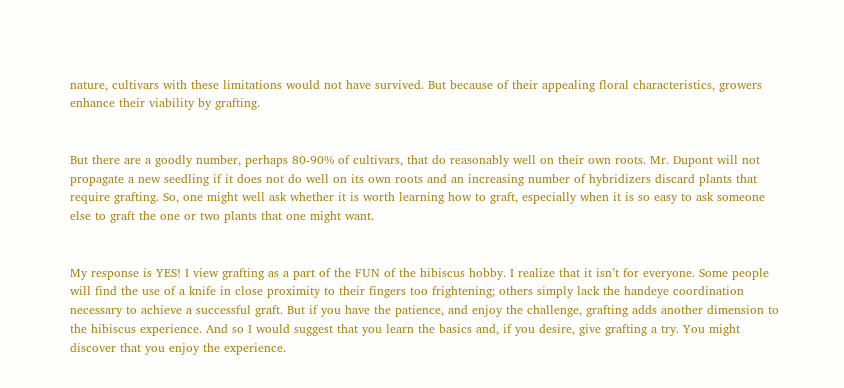nature, cultivars with these limitations would not have survived. But because of their appealing floral characteristics, growers enhance their viability by grafting.


But there are a goodly number, perhaps 80-90% of cultivars, that do reasonably well on their own roots. Mr. Dupont will not propagate a new seedling if it does not do well on its own roots and an increasing number of hybridizers discard plants that require grafting. So, one might well ask whether it is worth learning how to graft, especially when it is so easy to ask someone else to graft the one or two plants that one might want.


My response is YES! I view grafting as a part of the FUN of the hibiscus hobby. I realize that it isn’t for everyone. Some people will find the use of a knife in close proximity to their fingers too frightening; others simply lack the handeye coordination necessary to achieve a successful graft. But if you have the patience, and enjoy the challenge, grafting adds another dimension to the hibiscus experience. And so I would suggest that you learn the basics and, if you desire, give grafting a try. You might discover that you enjoy the experience.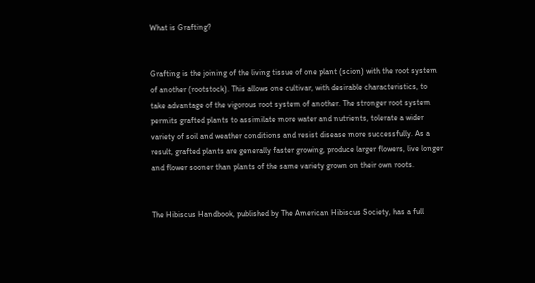What is Grafting?


Grafting is the joining of the living tissue of one plant (scion) with the root system of another (rootstock). This allows one cultivar, with desirable characteristics, to take advantage of the vigorous root system of another. The stronger root system permits grafted plants to assimilate more water and nutrients, tolerate a wider variety of soil and weather conditions and resist disease more successfully. As a result, grafted plants are generally faster growing, produce larger flowers, live longer and flower sooner than plants of the same variety grown on their own roots.


The Hibiscus Handbook, published by The American Hibiscus Society, has a full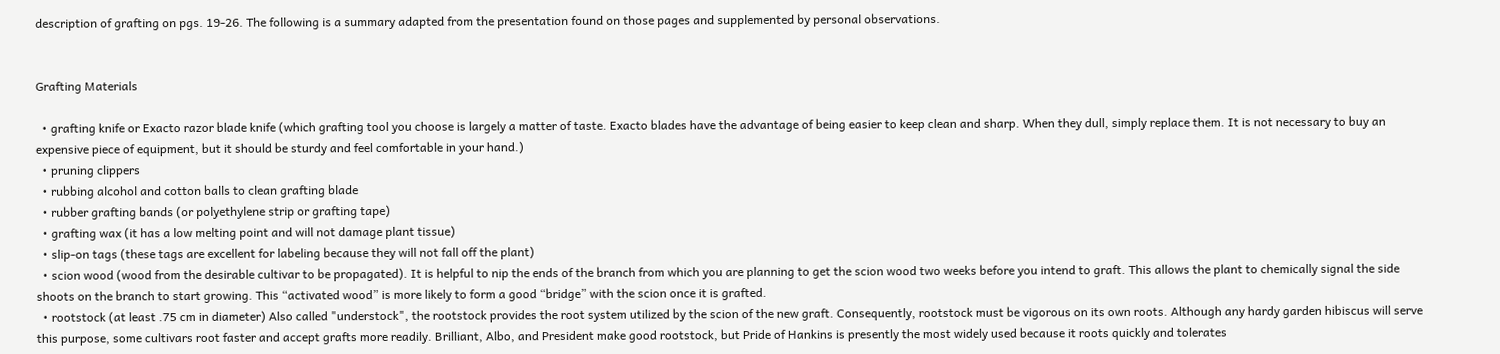description of grafting on pgs. 19-26. The following is a summary adapted from the presentation found on those pages and supplemented by personal observations.


Grafting Materials

  • grafting knife or Exacto razor blade knife (which grafting tool you choose is largely a matter of taste. Exacto blades have the advantage of being easier to keep clean and sharp. When they dull, simply replace them. It is not necessary to buy an expensive piece of equipment, but it should be sturdy and feel comfortable in your hand.)
  • pruning clippers
  • rubbing alcohol and cotton balls to clean grafting blade
  • rubber grafting bands (or polyethylene strip or grafting tape)
  • grafting wax (it has a low melting point and will not damage plant tissue)
  • slip-on tags (these tags are excellent for labeling because they will not fall off the plant)
  • scion wood (wood from the desirable cultivar to be propagated). It is helpful to nip the ends of the branch from which you are planning to get the scion wood two weeks before you intend to graft. This allows the plant to chemically signal the side shoots on the branch to start growing. This “activated wood” is more likely to form a good “bridge” with the scion once it is grafted.
  • rootstock (at least .75 cm in diameter) Also called "understock", the rootstock provides the root system utilized by the scion of the new graft. Consequently, rootstock must be vigorous on its own roots. Although any hardy garden hibiscus will serve this purpose, some cultivars root faster and accept grafts more readily. Brilliant, Albo, and President make good rootstock, but Pride of Hankins is presently the most widely used because it roots quickly and tolerates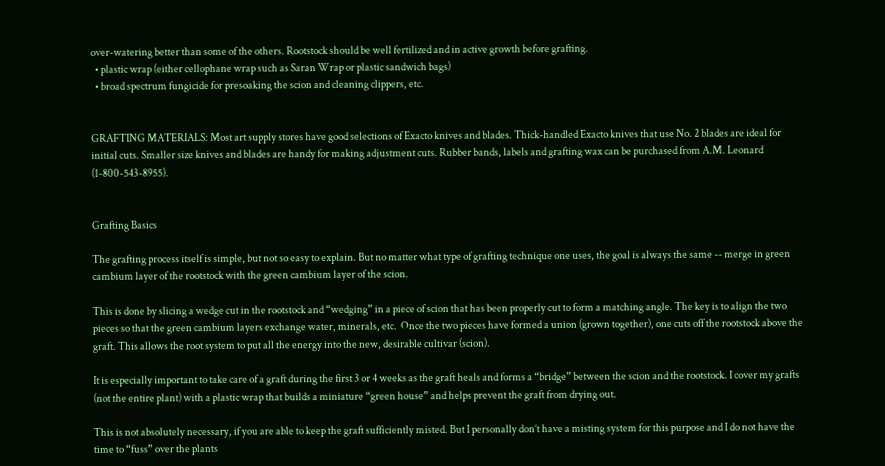over-watering better than some of the others. Rootstock should be well fertilized and in active growth before grafting.
  • plastic wrap (either cellophane wrap such as Saran Wrap or plastic sandwich bags)
  • broad spectrum fungicide for presoaking the scion and cleaning clippers, etc.


GRAFTING MATERIALS: Most art supply stores have good selections of Exacto knives and blades. Thick-handled Exacto knives that use No. 2 blades are ideal for initial cuts. Smaller size knives and blades are handy for making adjustment cuts. Rubber bands, labels and grafting wax can be purchased from A.M. Leonard (1-800-543-8955).


Grafting Basics

The grafting process itself is simple, but not so easy to explain. But no matter what type of grafting technique one uses, the goal is always the same -- merge in green cambium layer of the rootstock with the green cambium layer of the scion.

This is done by slicing a wedge cut in the rootstock and “wedging” in a piece of scion that has been properly cut to form a matching angle. The key is to align the two pieces so that the green cambium layers exchange water, minerals, etc.  Once the two pieces have formed a union (grown together), one cuts off the rootstock above the graft. This allows the root system to put all the energy into the new, desirable cultivar (scion).

It is especially important to take care of a graft during the first 3 or 4 weeks as the graft heals and forms a “bridge” between the scion and the rootstock. I cover my grafts (not the entire plant) with a plastic wrap that builds a miniature “green house” and helps prevent the graft from drying out.

This is not absolutely necessary, if you are able to keep the graft sufficiently misted. But I personally don’t have a misting system for this purpose and I do not have the time to “fuss” over the plants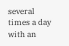several times a day with an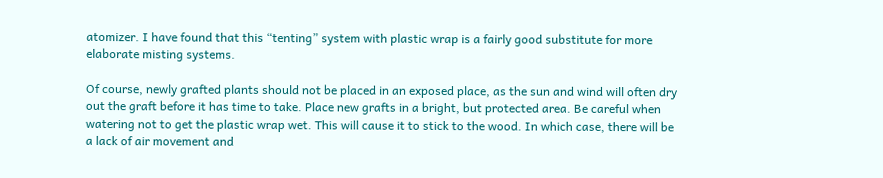atomizer. I have found that this “tenting” system with plastic wrap is a fairly good substitute for more elaborate misting systems.

Of course, newly grafted plants should not be placed in an exposed place, as the sun and wind will often dry out the graft before it has time to take. Place new grafts in a bright, but protected area. Be careful when watering not to get the plastic wrap wet. This will cause it to stick to the wood. In which case, there will be a lack of air movement and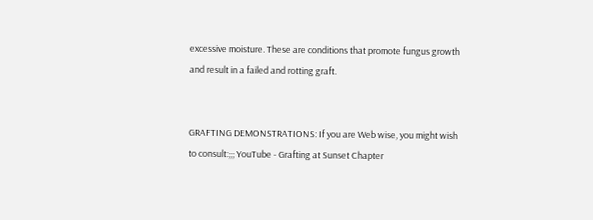excessive moisture. These are conditions that promote fungus growth and result in a failed and rotting graft.


GRAFTING DEMONSTRATIONS: If you are Web wise, you might wish to consult:;;; YouTube - Grafting at Sunset Chapter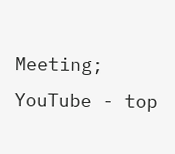Meeting; YouTube - top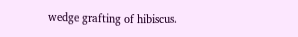wedge grafting of hibiscus.